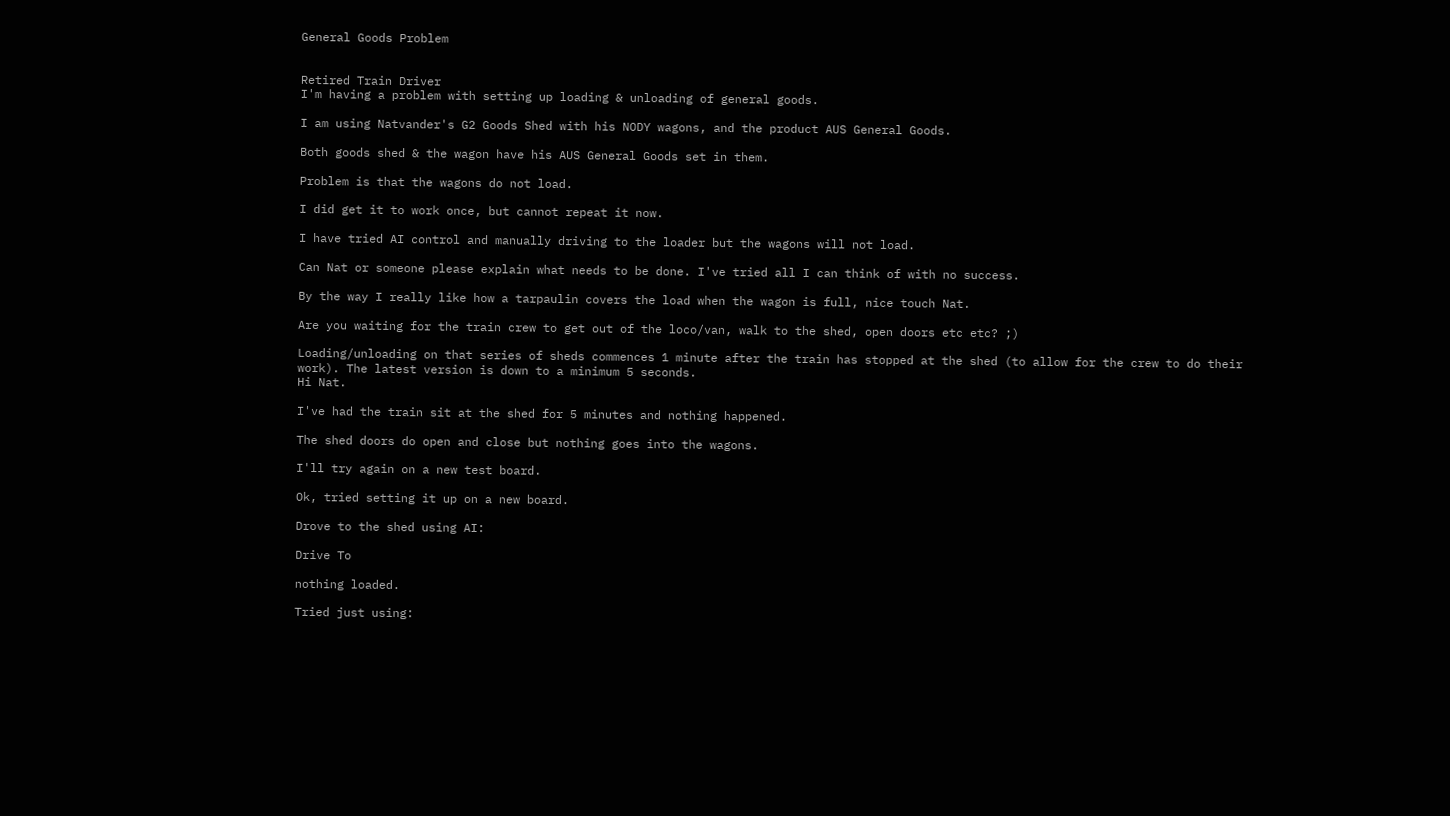General Goods Problem


Retired Train Driver
I'm having a problem with setting up loading & unloading of general goods.

I am using Natvander's G2 Goods Shed with his NODY wagons, and the product AUS General Goods.

Both goods shed & the wagon have his AUS General Goods set in them.

Problem is that the wagons do not load.

I did get it to work once, but cannot repeat it now.

I have tried AI control and manually driving to the loader but the wagons will not load.

Can Nat or someone please explain what needs to be done. I've tried all I can think of with no success.

By the way I really like how a tarpaulin covers the load when the wagon is full, nice touch Nat.

Are you waiting for the train crew to get out of the loco/van, walk to the shed, open doors etc etc? ;)

Loading/unloading on that series of sheds commences 1 minute after the train has stopped at the shed (to allow for the crew to do their work). The latest version is down to a minimum 5 seconds.
Hi Nat.

I've had the train sit at the shed for 5 minutes and nothing happened.

The shed doors do open and close but nothing goes into the wagons.

I'll try again on a new test board.

Ok, tried setting it up on a new board.

Drove to the shed using AI:

Drive To

nothing loaded.

Tried just using: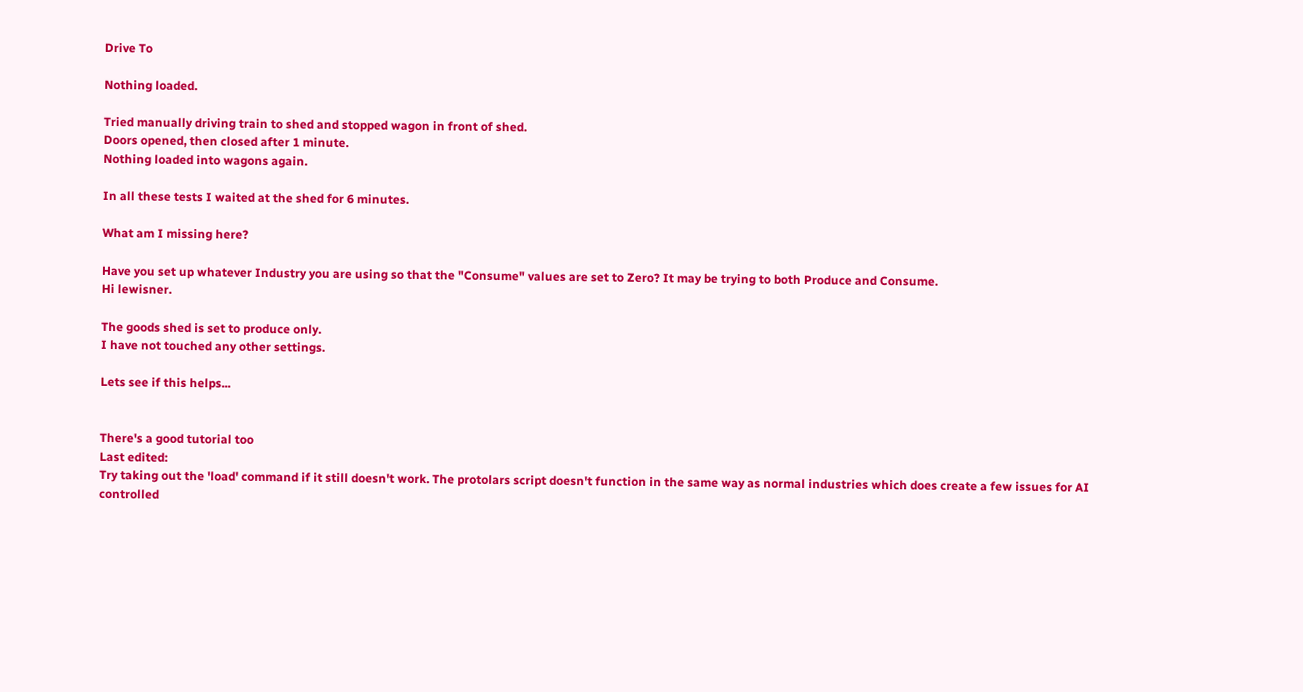Drive To

Nothing loaded.

Tried manually driving train to shed and stopped wagon in front of shed.
Doors opened, then closed after 1 minute.
Nothing loaded into wagons again.

In all these tests I waited at the shed for 6 minutes.

What am I missing here?

Have you set up whatever Industry you are using so that the "Consume" values are set to Zero? It may be trying to both Produce and Consume.
Hi lewisner.

The goods shed is set to produce only.
I have not touched any other settings.

Lets see if this helps...


There's a good tutorial too
Last edited:
Try taking out the 'load' command if it still doesn't work. The protolars script doesn't function in the same way as normal industries which does create a few issues for AI controlled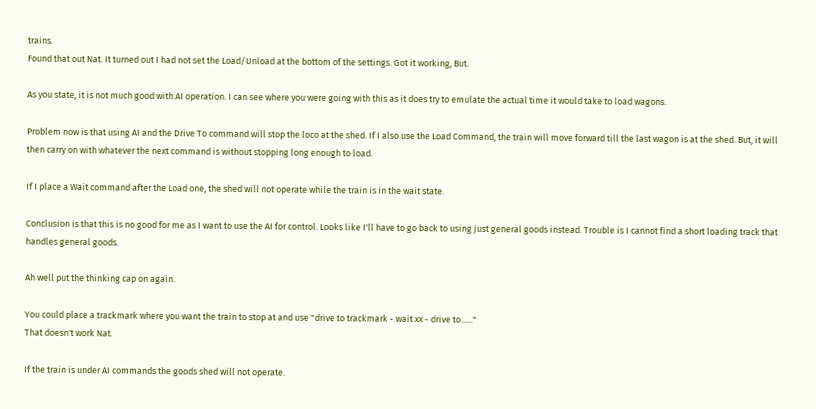trains.
Found that out Nat. It turned out I had not set the Load/Unload at the bottom of the settings. Got it working, But.

As you state, it is not much good with AI operation. I can see where you were going with this as it does try to emulate the actual time it would take to load wagons.

Problem now is that using AI and the Drive To command will stop the loco at the shed. If I also use the Load Command, the train will move forward till the last wagon is at the shed. But, it will then carry on with whatever the next command is without stopping long enough to load.

If I place a Wait command after the Load one, the shed will not operate while the train is in the wait state.

Conclusion is that this is no good for me as I want to use the AI for control. Looks like I'll have to go back to using just general goods instead. Trouble is I cannot find a short loading track that handles general goods.

Ah well put the thinking cap on again.

You could place a trackmark where you want the train to stop at and use "drive to trackmark - wait xx - drive to......"
That doesn't work Nat.

If the train is under AI commands the goods shed will not operate.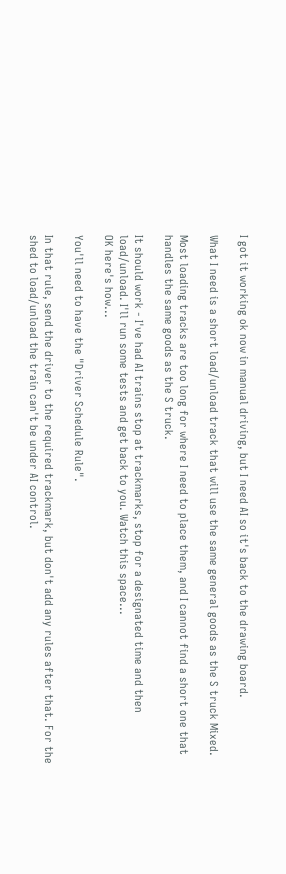I got it working ok now in manual driving, but I need AI so it's back to the drawing board.

What I need is a short load/unload track that will use the same general goods as the S truck Mixed.

Most loading tracks are too long for where I need to place them, and I cannot find a short one that handles the same goods as the S truck.

It should work - I've had AI trains stop at trackmarks, stop for a designated time and then load/unload. I'll run some tests and get back to you. Watch this space...
OK here's how...

You'll need to have the "Driver Schedule Rule".

In that rule, send the driver to the required trackmark, but don't add any rules after that. For the shed to load/unload the train can't be under AI control.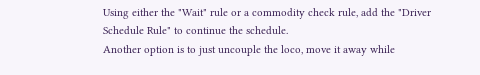Using either the "Wait" rule or a commodity check rule, add the "Driver Schedule Rule" to continue the schedule.
Another option is to just uncouple the loco, move it away while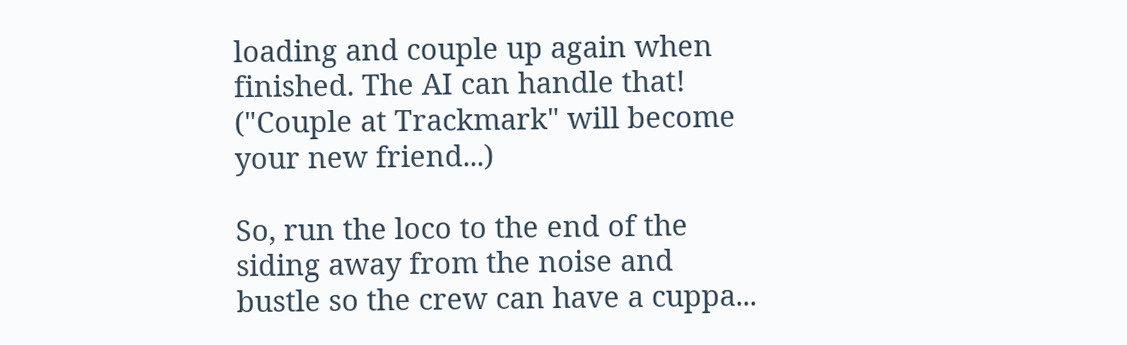loading and couple up again when finished. The AI can handle that! ("Couple at Trackmark" will become your new friend...)

So, run the loco to the end of the siding away from the noise and bustle so the crew can have a cuppa...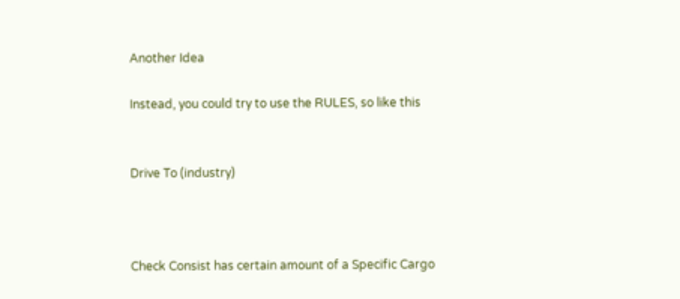Another Idea

Instead, you could try to use the RULES, so like this


Drive To (industry)



Check Consist has certain amount of a Specific Cargo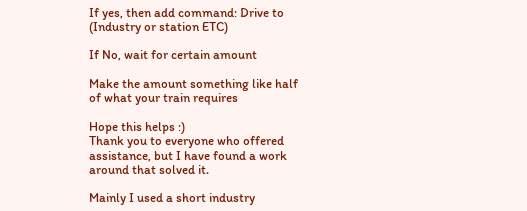If yes, then add command: Drive to (Industry or station ETC)

If No, wait for certain amount

Make the amount something like half of what your train requires

Hope this helps :)
Thank you to everyone who offered assistance, but I have found a work around that solved it.

Mainly I used a short industry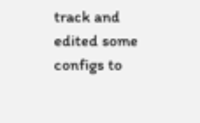track and edited some configs to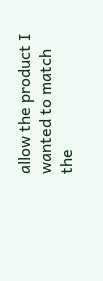allow the product I wanted to match the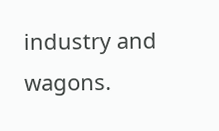industry and wagons.